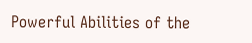Powerful Abilities of the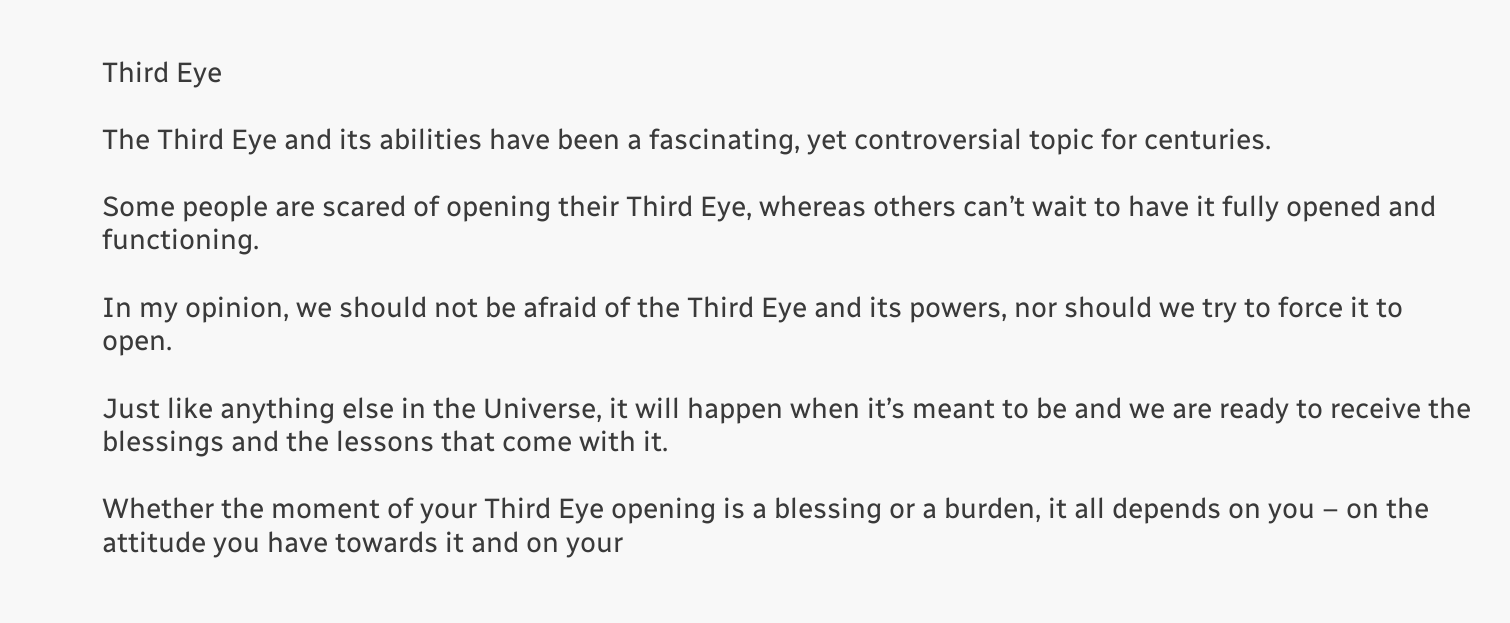Third Eye

The Third Eye and its abilities have been a fascinating, yet controversial topic for centuries.

Some people are scared of opening their Third Eye, whereas others can’t wait to have it fully opened and functioning.

In my opinion, we should not be afraid of the Third Eye and its powers, nor should we try to force it to open.

Just like anything else in the Universe, it will happen when it’s meant to be and we are ready to receive the blessings and the lessons that come with it.

Whether the moment of your Third Eye opening is a blessing or a burden, it all depends on you – on the attitude you have towards it and on your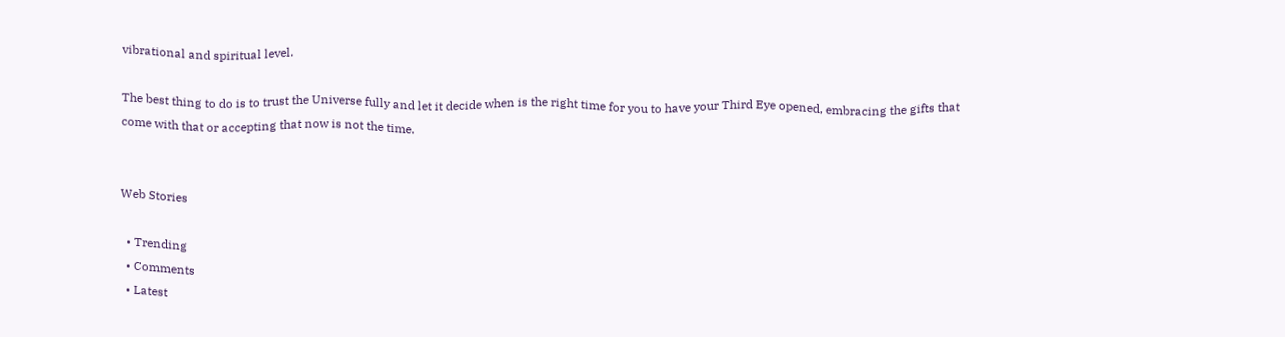vibrational and spiritual level.

The best thing to do is to trust the Universe fully and let it decide when is the right time for you to have your Third Eye opened, embracing the gifts that come with that or accepting that now is not the time.


Web Stories

  • Trending
  • Comments
  • Latest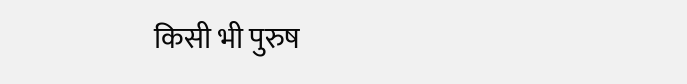किसी भी पुरुष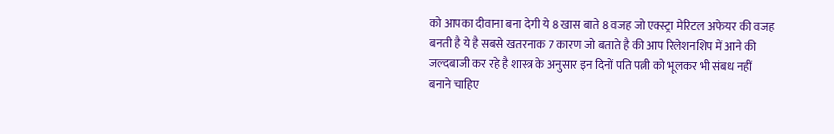को आपका दीवाना बना देगी ये 8 खास बाते 8 वजह जो एक्स्ट्रा मेरिटल अफेयर की वजह बनती है ये है सबसे खतरनाक 7 कारण जो बताते है की आप रिलेशनशिप में आने की जल्दबाजी कर रहे है शास्त्र के अनुसार इन दिनों पति पत्नी को भूलकर भी संबध नहीं बनाने चाहिए